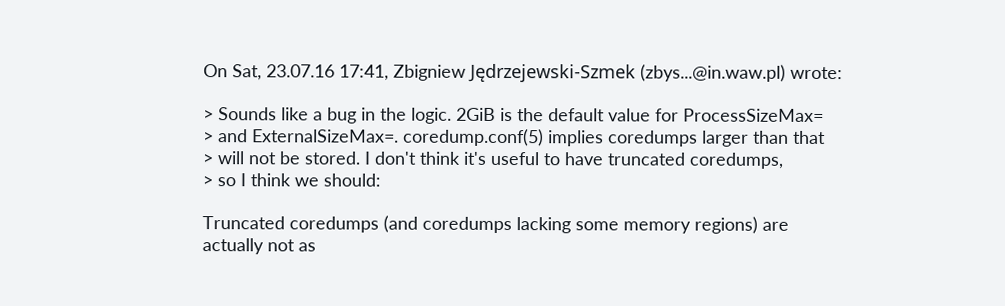On Sat, 23.07.16 17:41, Zbigniew Jędrzejewski-Szmek (zbys...@in.waw.pl) wrote:

> Sounds like a bug in the logic. 2GiB is the default value for ProcessSizeMax=
> and ExternalSizeMax=. coredump.conf(5) implies coredumps larger than that
> will not be stored. I don't think it's useful to have truncated coredumps,
> so I think we should:

Truncated coredumps (and coredumps lacking some memory regions) are
actually not as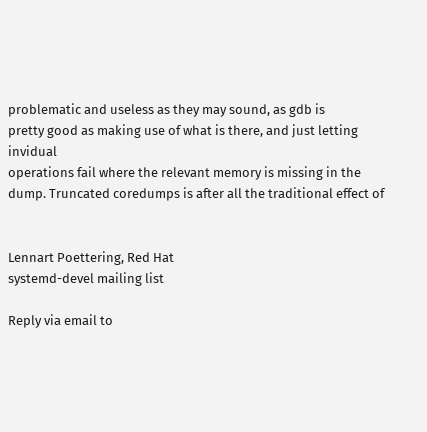problematic and useless as they may sound, as gdb is
pretty good as making use of what is there, and just letting invidual
operations fail where the relevant memory is missing in the
dump. Truncated coredumps is after all the traditional effect of


Lennart Poettering, Red Hat
systemd-devel mailing list

Reply via email to